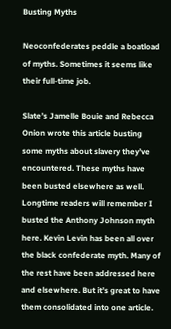Busting Myths

Neoconfederates peddle a boatload of myths. Sometimes it seems like their full-time job.

Slate’s Jamelle Bouie and Rebecca Onion wrote this article busting some myths about slavery they’ve encountered. These myths have been busted elsewhere as well. Longtime readers will remember I busted the Anthony Johnson myth here. Kevin Levin has been all over the black confederate myth. Many of the rest have been addressed here and elsewhere. But it’s great to have them consolidated into one article.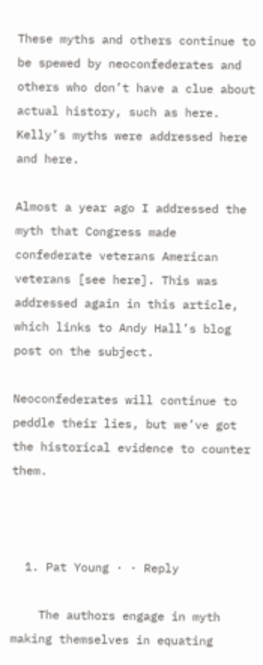These myths and others continue to be spewed by neoconfederates and others who don’t have a clue about actual history, such as here. Kelly’s myths were addressed here and here.

Almost a year ago I addressed the myth that Congress made confederate veterans American veterans [see here]. This was addressed again in this article, which links to Andy Hall’s blog post on the subject.

Neoconfederates will continue to peddle their lies, but we’ve got the historical evidence to counter them.



  1. Pat Young · · Reply

    The authors engage in myth making themselves in equating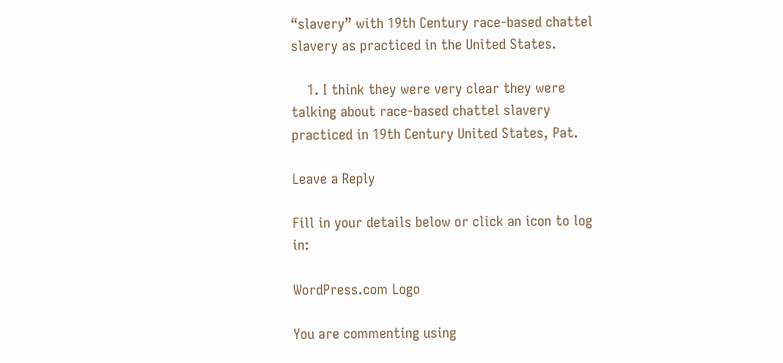“slavery” with 19th Century race-based chattel slavery as practiced in the United States.

    1. I think they were very clear they were talking about race-based chattel slavery practiced in 19th Century United States, Pat.

Leave a Reply

Fill in your details below or click an icon to log in:

WordPress.com Logo

You are commenting using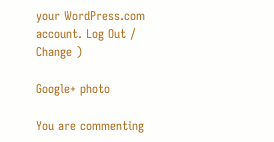your WordPress.com account. Log Out /  Change )

Google+ photo

You are commenting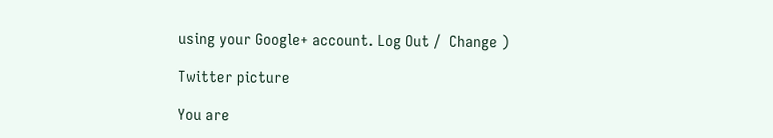using your Google+ account. Log Out /  Change )

Twitter picture

You are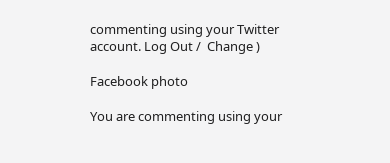commenting using your Twitter account. Log Out /  Change )

Facebook photo

You are commenting using your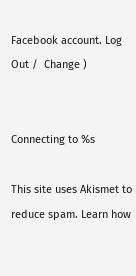Facebook account. Log Out /  Change )


Connecting to %s

This site uses Akismet to reduce spam. Learn how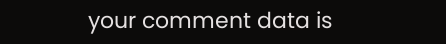your comment data is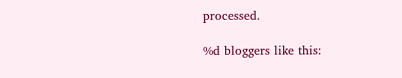processed.

%d bloggers like this: